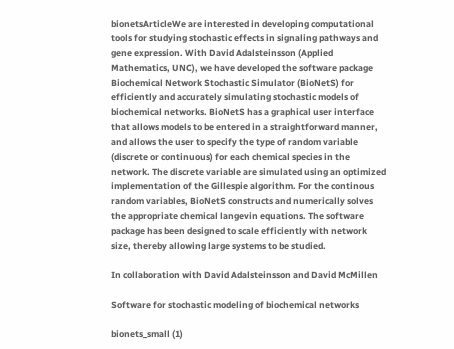bionetsArticleWe are interested in developing computational tools for studying stochastic effects in signaling pathways and gene expression. With David Adalsteinsson (Applied Mathematics, UNC), we have developed the software package Biochemical Network Stochastic Simulator (BioNetS) for efficiently and accurately simulating stochastic models of biochemical networks. BioNetS has a graphical user interface that allows models to be entered in a straightforward manner, and allows the user to specify the type of random variable (discrete or continuous) for each chemical species in the network. The discrete variable are simulated using an optimized implementation of the Gillespie algorithm. For the continous random variables, BioNetS constructs and numerically solves the appropriate chemical langevin equations. The software package has been designed to scale efficiently with network size, thereby allowing large systems to be studied.

In collaboration with David Adalsteinsson and David McMillen

Software for stochastic modeling of biochemical networks

bionets_small (1)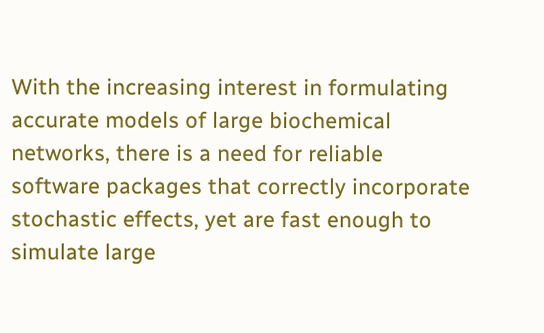With the increasing interest in formulating accurate models of large biochemical networks, there is a need for reliable software packages that correctly incorporate stochastic effects, yet are fast enough to simulate large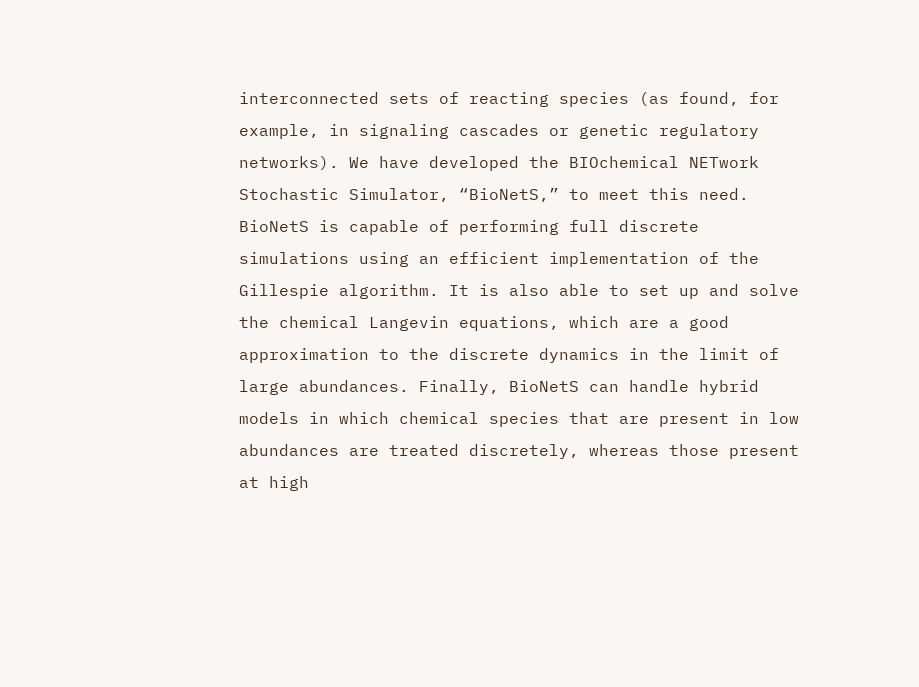interconnected sets of reacting species (as found, for example, in signaling cascades or genetic regulatory networks). We have developed the BIOchemical NETwork Stochastic Simulator, “BioNetS,” to meet this need. BioNetS is capable of performing full discrete simulations using an efficient implementation of the Gillespie algorithm. It is also able to set up and solve the chemical Langevin equations, which are a good approximation to the discrete dynamics in the limit of large abundances. Finally, BioNetS can handle hybrid models in which chemical species that are present in low abundances are treated discretely, whereas those present at high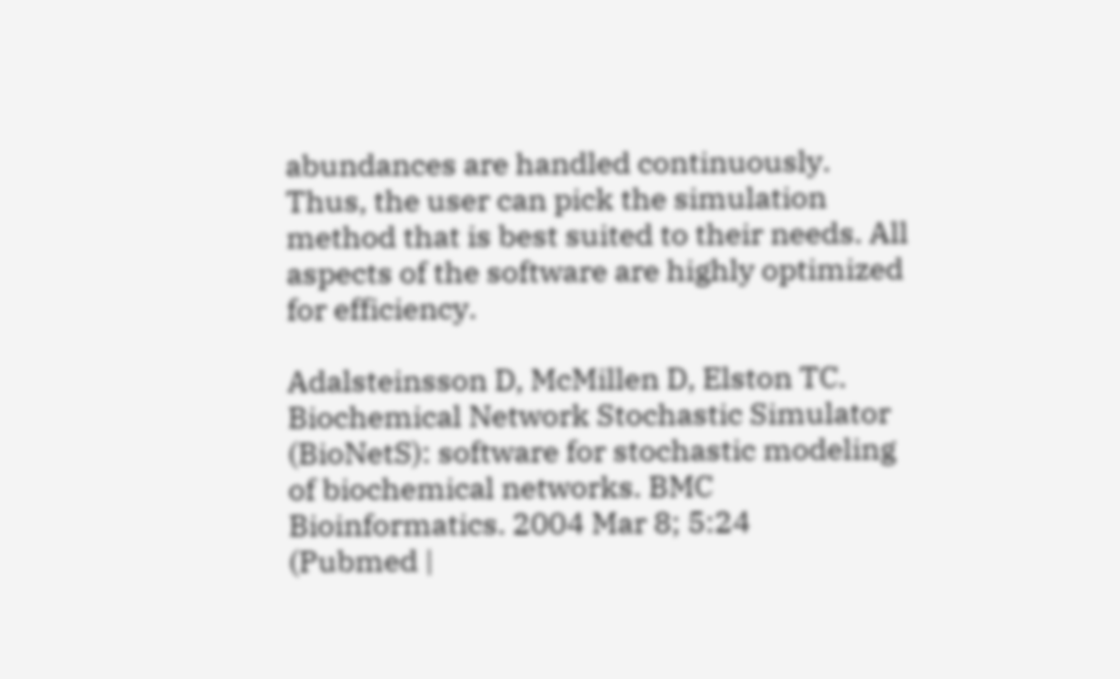abundances are handled continuously. Thus, the user can pick the simulation method that is best suited to their needs. All aspects of the software are highly optimized for efficiency.

Adalsteinsson D, McMillen D, Elston TC.  Biochemical Network Stochastic Simulator (BioNetS): software for stochastic modeling of biochemical networks. BMC Bioinformatics. 2004 Mar 8; 5:24
(Pubmed |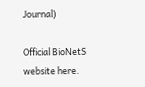Journal)

Official BioNetS website here.